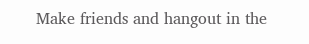Make friends and hangout in the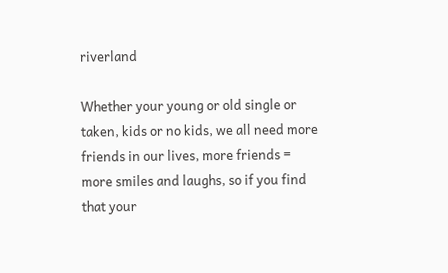riverland

Whether your young or old single or taken, kids or no kids, we all need more friends in our lives, more friends = more smiles and laughs, so if you find that your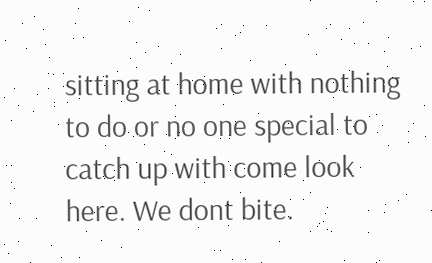sitting at home with nothing to do or no one special to catch up with come look here. We dont bite.